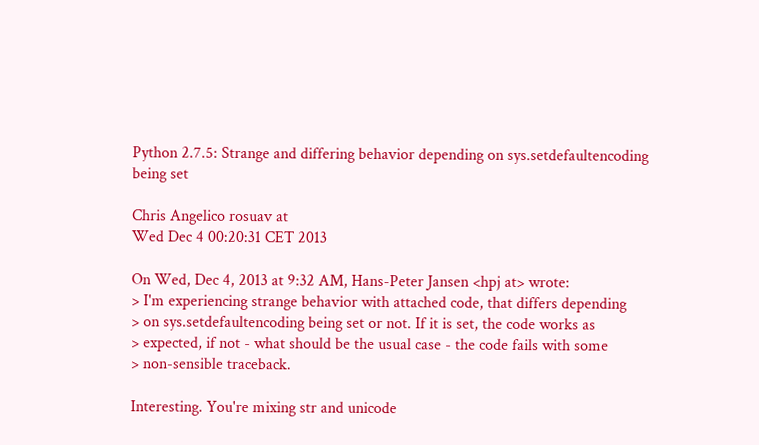Python 2.7.5: Strange and differing behavior depending on sys.setdefaultencoding being set

Chris Angelico rosuav at
Wed Dec 4 00:20:31 CET 2013

On Wed, Dec 4, 2013 at 9:32 AM, Hans-Peter Jansen <hpj at> wrote:
> I'm experiencing strange behavior with attached code, that differs depending
> on sys.setdefaultencoding being set or not. If it is set, the code works as
> expected, if not - what should be the usual case - the code fails with some
> non-sensible traceback.

Interesting. You're mixing str and unicode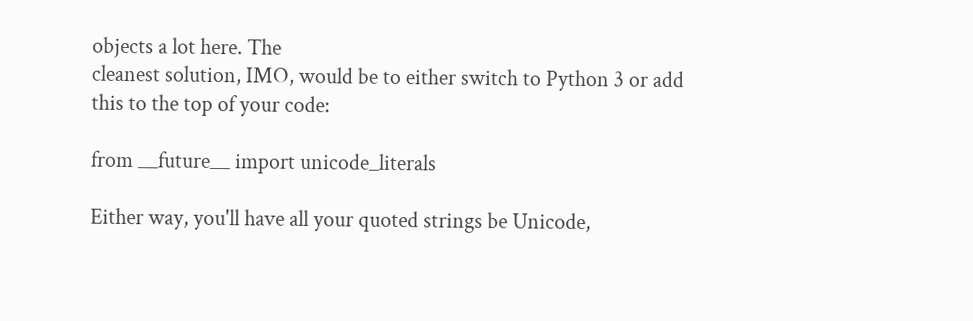objects a lot here. The
cleanest solution, IMO, would be to either switch to Python 3 or add
this to the top of your code:

from __future__ import unicode_literals

Either way, you'll have all your quoted strings be Unicode,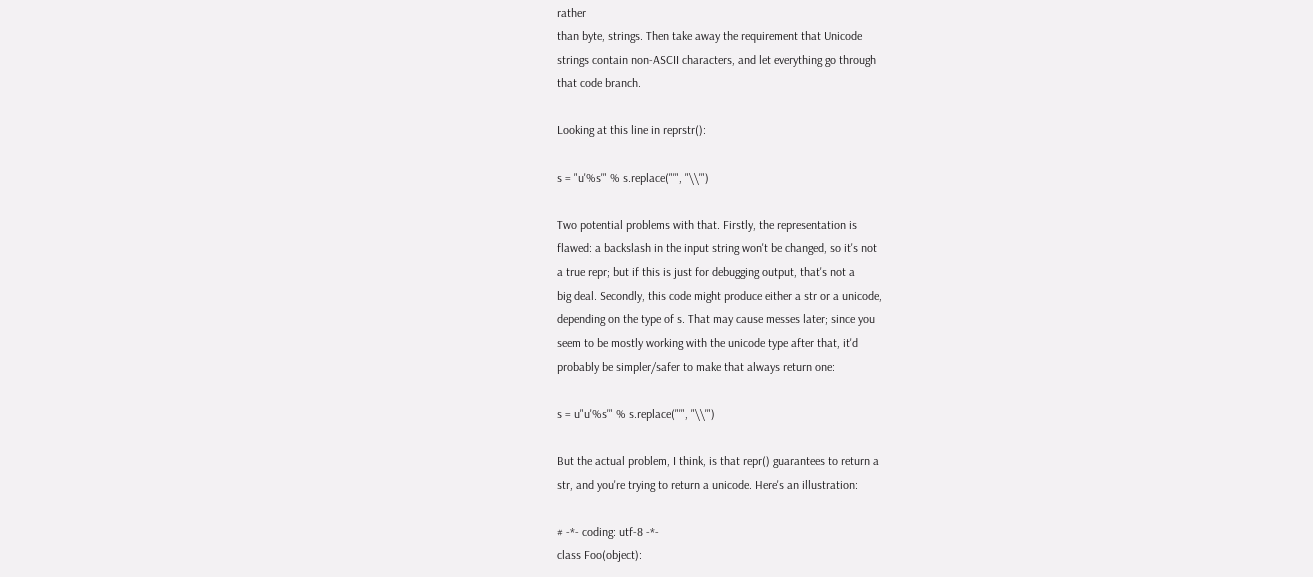rather
than byte, strings. Then take away the requirement that Unicode
strings contain non-ASCII characters, and let everything go through
that code branch.

Looking at this line in reprstr():

s = "u'%s'" % s.replace("'", "\\'")

Two potential problems with that. Firstly, the representation is
flawed: a backslash in the input string won't be changed, so it's not
a true repr; but if this is just for debugging output, that's not a
big deal. Secondly, this code might produce either a str or a unicode,
depending on the type of s. That may cause messes later; since you
seem to be mostly working with the unicode type after that, it'd
probably be simpler/safer to make that always return one:

s = u"u'%s'" % s.replace("'", "\\'")

But the actual problem, I think, is that repr() guarantees to return a
str, and you're trying to return a unicode. Here's an illustration:

# -*- coding: utf-8 -*-
class Foo(object):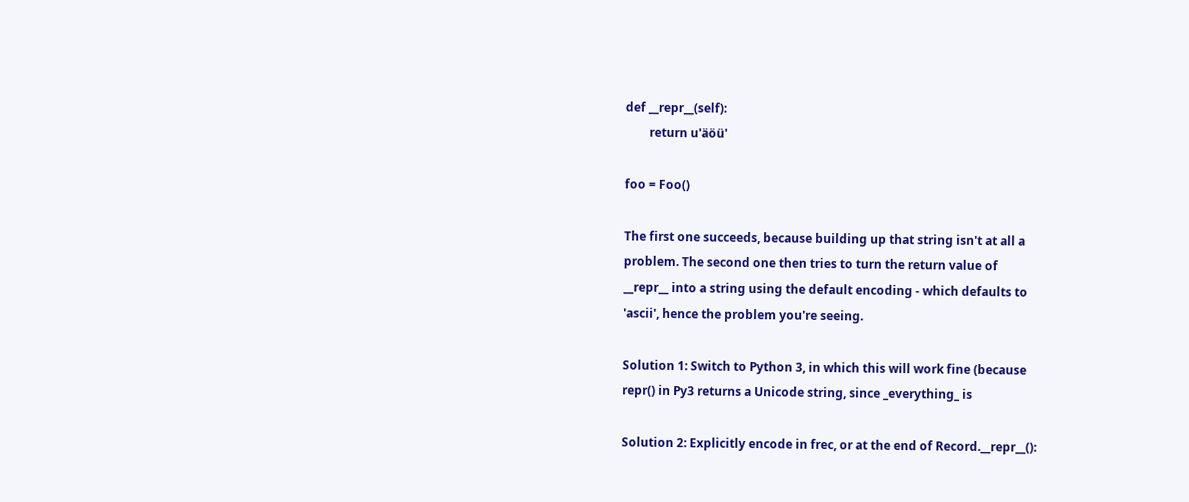def __repr__(self):
        return u'äöü'

foo = Foo()

The first one succeeds, because building up that string isn't at all a
problem. The second one then tries to turn the return value of
__repr__ into a string using the default encoding - which defaults to
'ascii', hence the problem you're seeing.

Solution 1: Switch to Python 3, in which this will work fine (because
repr() in Py3 returns a Unicode string, since _everything_ is

Solution 2: Explicitly encode in frec, or at the end of Record.__repr__():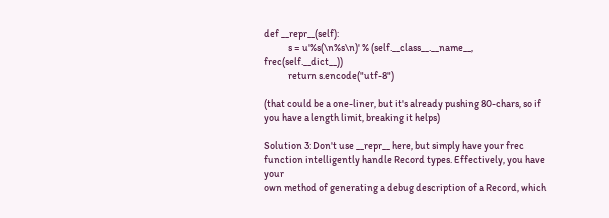def __repr__(self):
            s = u'%s(\n%s\n)' % (self.__class__.__name__, frec(self.__dict__))
            return s.encode("utf-8")

(that could be a one-liner, but it's already pushing 80-chars, so if
you have a length limit, breaking it helps)

Solution 3: Don't use __repr__ here, but simply have your frec
function intelligently handle Record types. Effectively, you have your
own method of generating a debug description of a Record, which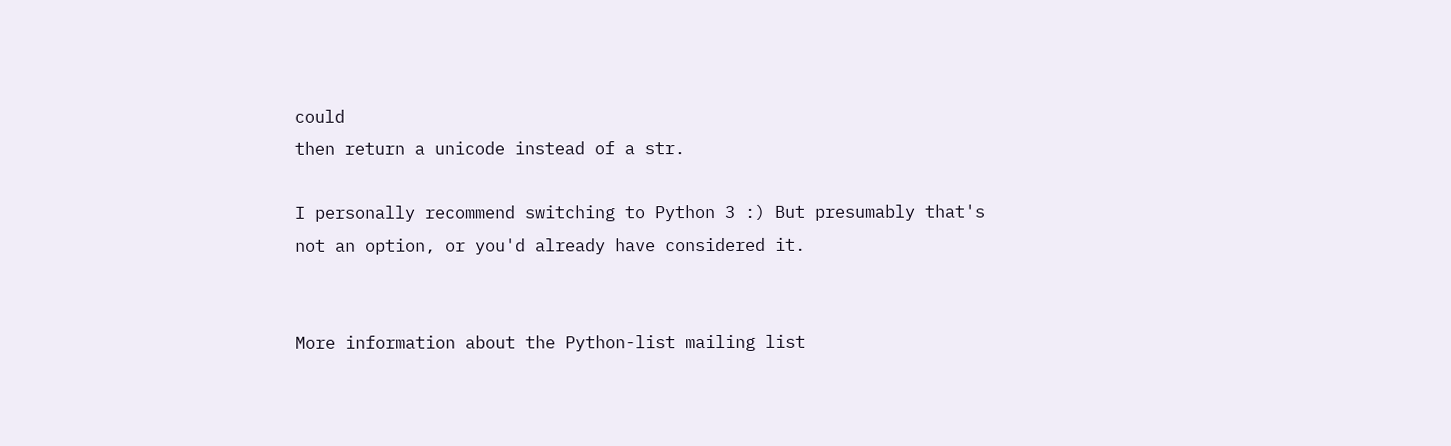could
then return a unicode instead of a str.

I personally recommend switching to Python 3 :) But presumably that's
not an option, or you'd already have considered it.


More information about the Python-list mailing list